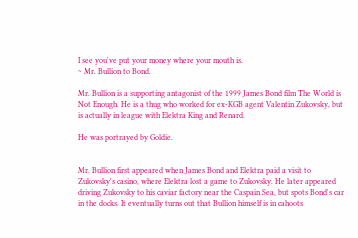I see you've put your money where your mouth is.
~ Mr. Bullion to Bond.

Mr. Bullion is a supporting antagonist of the 1999 James Bond film The World is Not Enough. He is a thug who worked for ex-KGB agent Valentin Zukovsky, but is actually in league with Elektra King and Renard.

He was portrayed by Goldie.


Mr. Bullion first appeared when James Bond and Elektra paid a visit to Zukovsky's casino, where Elektra lost a game to Zukovsky. He later appeared driving Zukovsky to his caviar factory near the Caspain Sea, but spots Bond's car in the docks. It eventually turns out that Bullion himself is in cahoots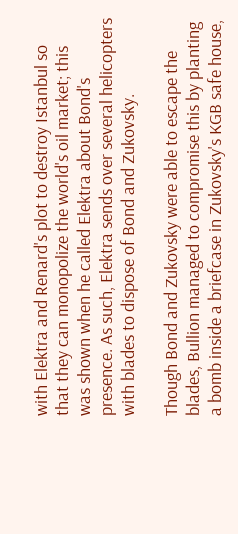with Elektra and Renard's plot to destroy Istanbul so that they can monopolize the world's oil market; this was shown when he called Elektra about Bond's presence. As such, Elektra sends over several helicopters with blades to dispose of Bond and Zukovsky.

Though Bond and Zukovsky were able to escape the blades, Bullion managed to compromise this by planting a bomb inside a briefcase in Zukovsky's KGB safe house,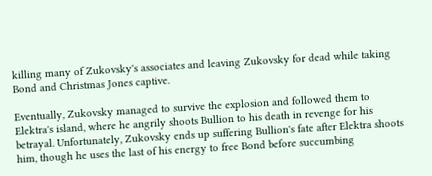killing many of Zukovsky's associates and leaving Zukovsky for dead while taking Bond and Christmas Jones captive.

Eventually, Zukovsky managed to survive the explosion and followed them to Elektra's island, where he angrily shoots Bullion to his death in revenge for his betrayal. Unfortunately, Zukovsky ends up suffering Bullion's fate after Elektra shoots him, though he uses the last of his energy to free Bond before succumbing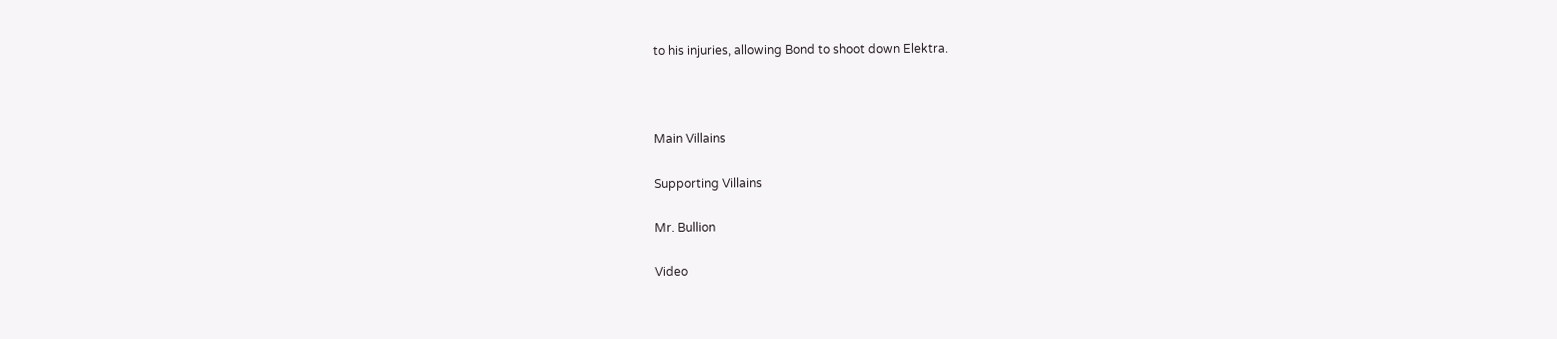to his injuries, allowing Bond to shoot down Elektra.



Main Villains

Supporting Villains

Mr. Bullion

Video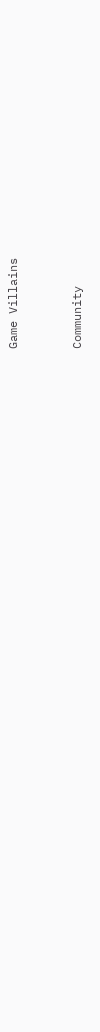Game Villains


Community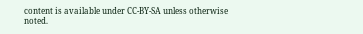content is available under CC-BY-SA unless otherwise noted.